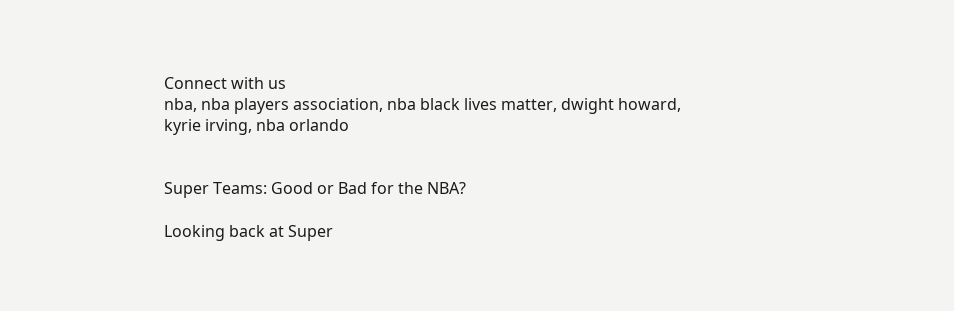Connect with us
nba, nba players association, nba black lives matter, dwight howard, kyrie irving, nba orlando


Super Teams: Good or Bad for the NBA?

Looking back at Super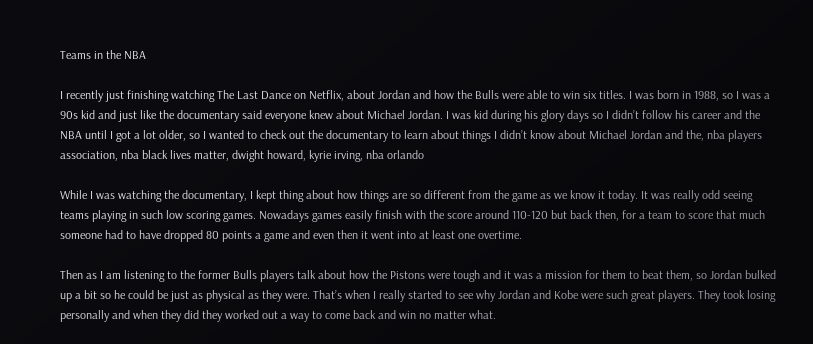Teams in the NBA

I recently just finishing watching The Last Dance on Netflix, about Jordan and how the Bulls were able to win six titles. I was born in 1988, so I was a 90s kid and just like the documentary said everyone knew about Michael Jordan. I was kid during his glory days so I didn’t follow his career and the NBA until I got a lot older, so I wanted to check out the documentary to learn about things I didn’t know about Michael Jordan and the, nba players association, nba black lives matter, dwight howard, kyrie irving, nba orlando

While I was watching the documentary, I kept thing about how things are so different from the game as we know it today. It was really odd seeing teams playing in such low scoring games. Nowadays games easily finish with the score around 110-120 but back then, for a team to score that much someone had to have dropped 80 points a game and even then it went into at least one overtime.

Then as I am listening to the former Bulls players talk about how the Pistons were tough and it was a mission for them to beat them, so Jordan bulked up a bit so he could be just as physical as they were. That’s when I really started to see why Jordan and Kobe were such great players. They took losing personally and when they did they worked out a way to come back and win no matter what.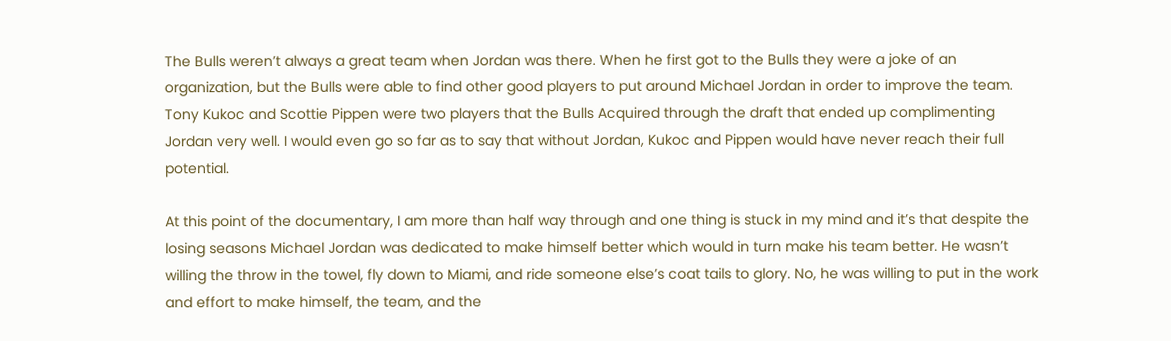The Bulls weren’t always a great team when Jordan was there. When he first got to the Bulls they were a joke of an organization, but the Bulls were able to find other good players to put around Michael Jordan in order to improve the team. Tony Kukoc and Scottie Pippen were two players that the Bulls Acquired through the draft that ended up complimenting Jordan very well. I would even go so far as to say that without Jordan, Kukoc and Pippen would have never reach their full potential.

At this point of the documentary, I am more than half way through and one thing is stuck in my mind and it’s that despite the losing seasons Michael Jordan was dedicated to make himself better which would in turn make his team better. He wasn’t willing the throw in the towel, fly down to Miami, and ride someone else’s coat tails to glory. No, he was willing to put in the work and effort to make himself, the team, and the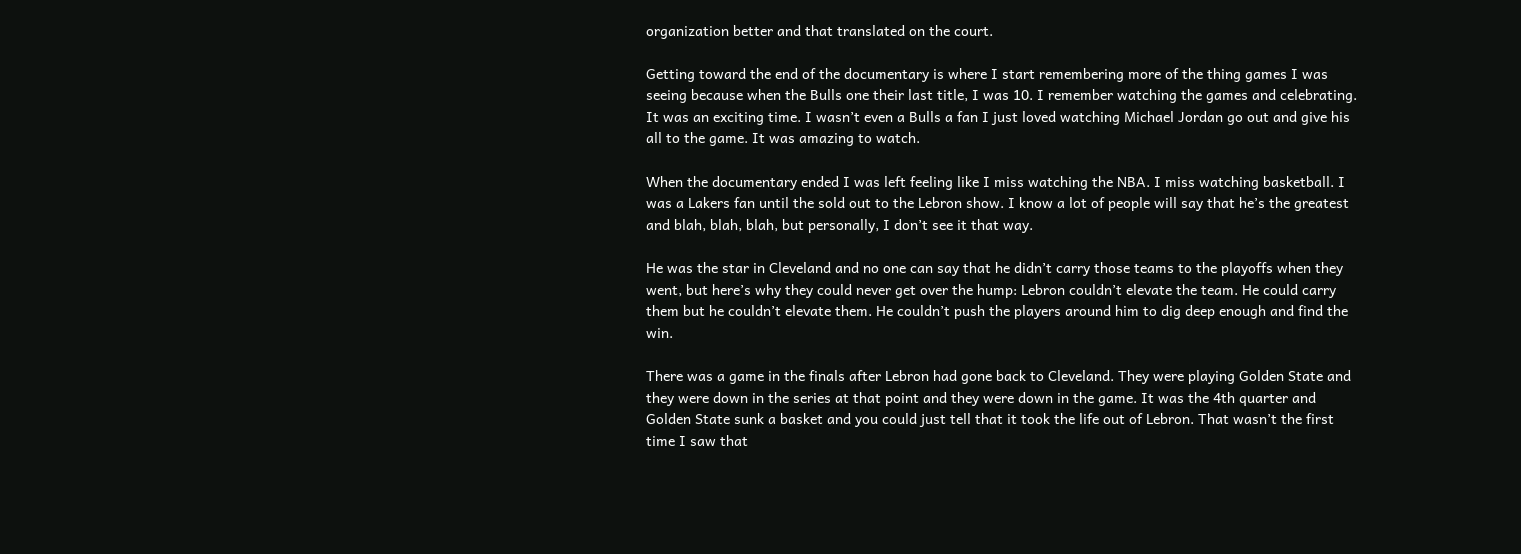organization better and that translated on the court.

Getting toward the end of the documentary is where I start remembering more of the thing games I was seeing because when the Bulls one their last title, I was 10. I remember watching the games and celebrating. It was an exciting time. I wasn’t even a Bulls a fan I just loved watching Michael Jordan go out and give his all to the game. It was amazing to watch.

When the documentary ended I was left feeling like I miss watching the NBA. I miss watching basketball. I was a Lakers fan until the sold out to the Lebron show. I know a lot of people will say that he’s the greatest and blah, blah, blah, but personally, I don’t see it that way.

He was the star in Cleveland and no one can say that he didn’t carry those teams to the playoffs when they went, but here’s why they could never get over the hump: Lebron couldn’t elevate the team. He could carry them but he couldn’t elevate them. He couldn’t push the players around him to dig deep enough and find the win.

There was a game in the finals after Lebron had gone back to Cleveland. They were playing Golden State and they were down in the series at that point and they were down in the game. It was the 4th quarter and Golden State sunk a basket and you could just tell that it took the life out of Lebron. That wasn’t the first time I saw that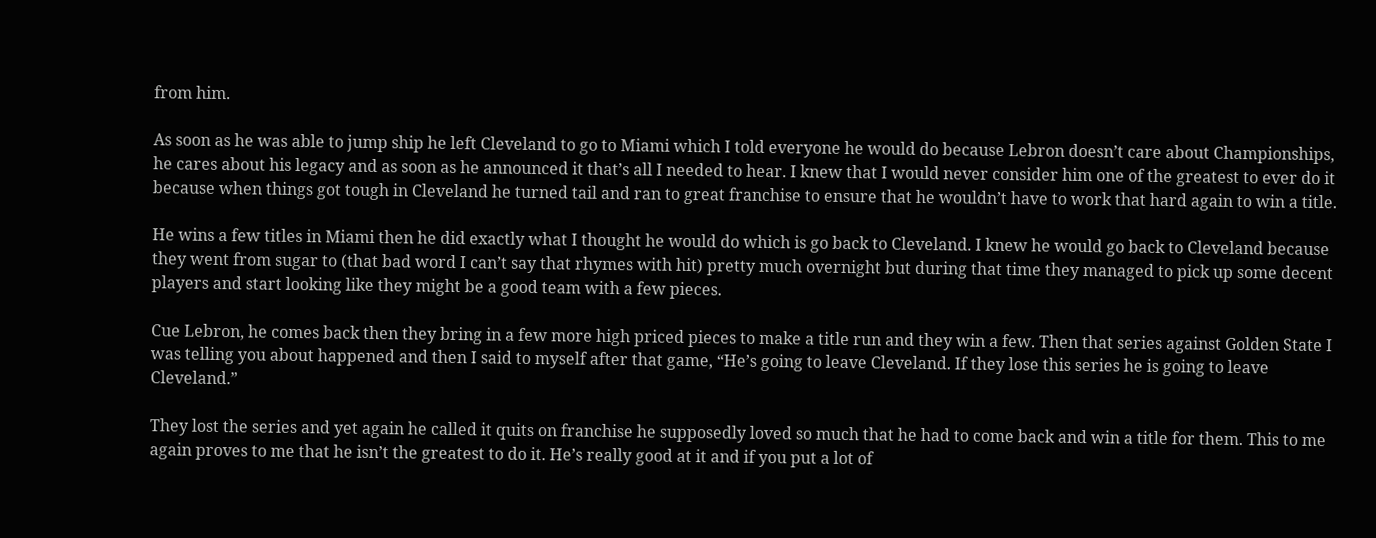from him.

As soon as he was able to jump ship he left Cleveland to go to Miami which I told everyone he would do because Lebron doesn’t care about Championships, he cares about his legacy and as soon as he announced it that’s all I needed to hear. I knew that I would never consider him one of the greatest to ever do it because when things got tough in Cleveland he turned tail and ran to great franchise to ensure that he wouldn’t have to work that hard again to win a title.

He wins a few titles in Miami then he did exactly what I thought he would do which is go back to Cleveland. I knew he would go back to Cleveland because they went from sugar to (that bad word I can’t say that rhymes with hit) pretty much overnight but during that time they managed to pick up some decent players and start looking like they might be a good team with a few pieces.

Cue Lebron, he comes back then they bring in a few more high priced pieces to make a title run and they win a few. Then that series against Golden State I was telling you about happened and then I said to myself after that game, “He’s going to leave Cleveland. If they lose this series he is going to leave Cleveland.”

They lost the series and yet again he called it quits on franchise he supposedly loved so much that he had to come back and win a title for them. This to me again proves to me that he isn’t the greatest to do it. He’s really good at it and if you put a lot of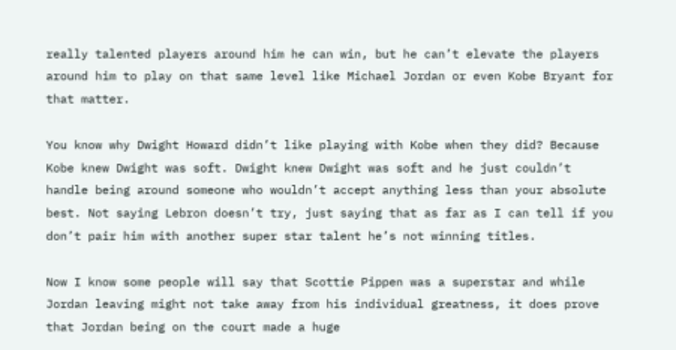really talented players around him he can win, but he can’t elevate the players around him to play on that same level like Michael Jordan or even Kobe Bryant for that matter.

You know why Dwight Howard didn’t like playing with Kobe when they did? Because Kobe knew Dwight was soft. Dwight knew Dwight was soft and he just couldn’t handle being around someone who wouldn’t accept anything less than your absolute best. Not saying Lebron doesn’t try, just saying that as far as I can tell if you don’t pair him with another super star talent he’s not winning titles.

Now I know some people will say that Scottie Pippen was a superstar and while Jordan leaving might not take away from his individual greatness, it does prove that Jordan being on the court made a huge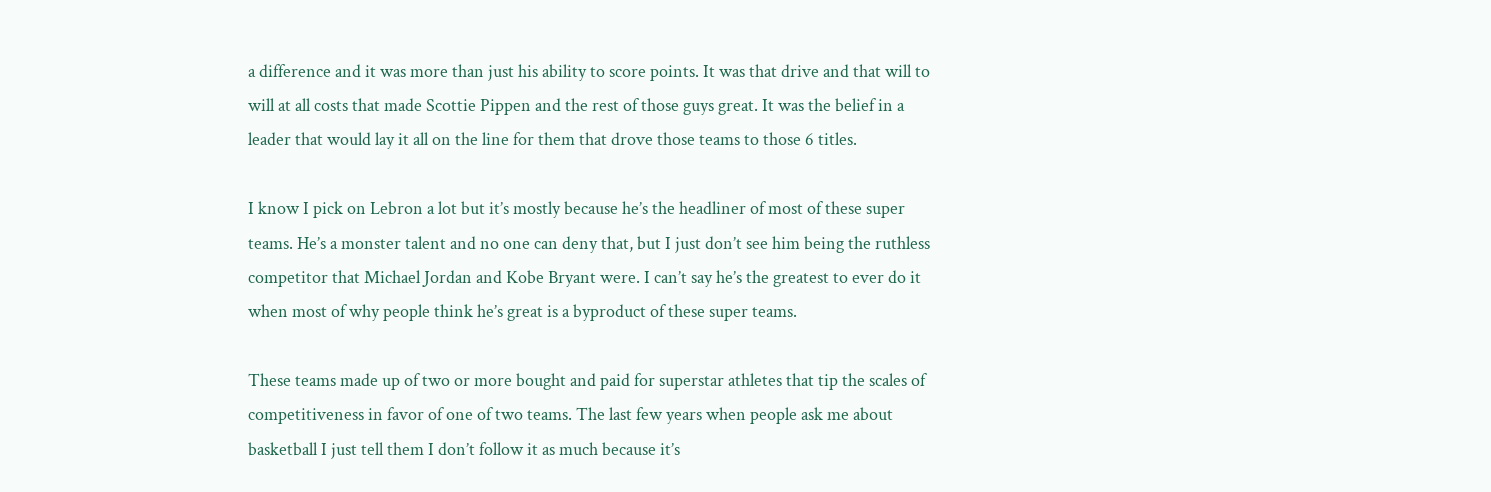a difference and it was more than just his ability to score points. It was that drive and that will to will at all costs that made Scottie Pippen and the rest of those guys great. It was the belief in a leader that would lay it all on the line for them that drove those teams to those 6 titles.

I know I pick on Lebron a lot but it’s mostly because he’s the headliner of most of these super teams. He’s a monster talent and no one can deny that, but I just don’t see him being the ruthless competitor that Michael Jordan and Kobe Bryant were. I can’t say he’s the greatest to ever do it when most of why people think he’s great is a byproduct of these super teams.

These teams made up of two or more bought and paid for superstar athletes that tip the scales of competitiveness in favor of one of two teams. The last few years when people ask me about basketball I just tell them I don’t follow it as much because it’s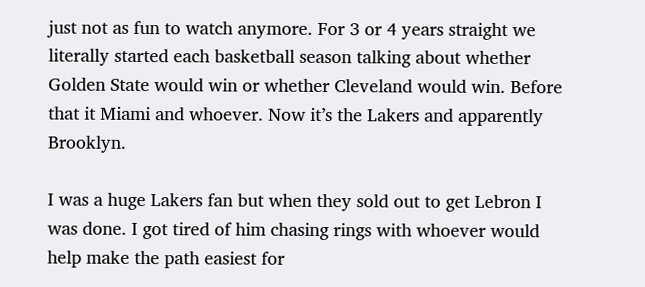just not as fun to watch anymore. For 3 or 4 years straight we literally started each basketball season talking about whether Golden State would win or whether Cleveland would win. Before that it Miami and whoever. Now it’s the Lakers and apparently Brooklyn.

I was a huge Lakers fan but when they sold out to get Lebron I was done. I got tired of him chasing rings with whoever would help make the path easiest for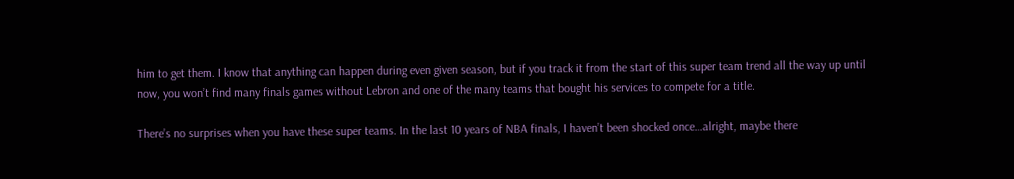him to get them. I know that anything can happen during even given season, but if you track it from the start of this super team trend all the way up until now, you won’t find many finals games without Lebron and one of the many teams that bought his services to compete for a title.

There’s no surprises when you have these super teams. In the last 10 years of NBA finals, I haven’t been shocked once…alright, maybe there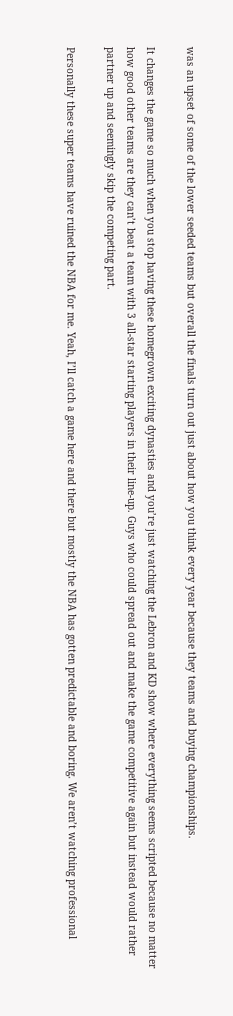was an upset of some of the lower seeded teams but overall the finals turn out just about how you think every year because they teams and buying championships.

It changes the game so much when you stop having these homegrown exciting dynasties and you’re just watching the Lebron and KD show where everything seems scripted because no matter how good other teams are they can’t beat a team with 3 all-star starting players in their line-up. Guys who could spread out and make the game competitive again but instead would rather partner up and seemingly skip the competing part.

Personally these super teams have ruined the NBA for me. Yeah, I’ll catch a game here and there but mostly the NBA has gotten predictable and boring. We aren’t watching professional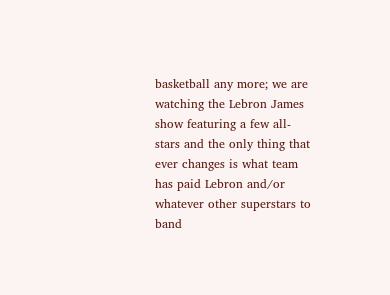basketball any more; we are watching the Lebron James show featuring a few all-stars and the only thing that ever changes is what team has paid Lebron and/or whatever other superstars to band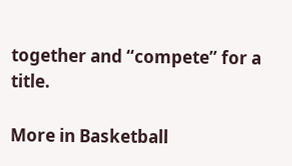together and “compete” for a title.

More in Basketball